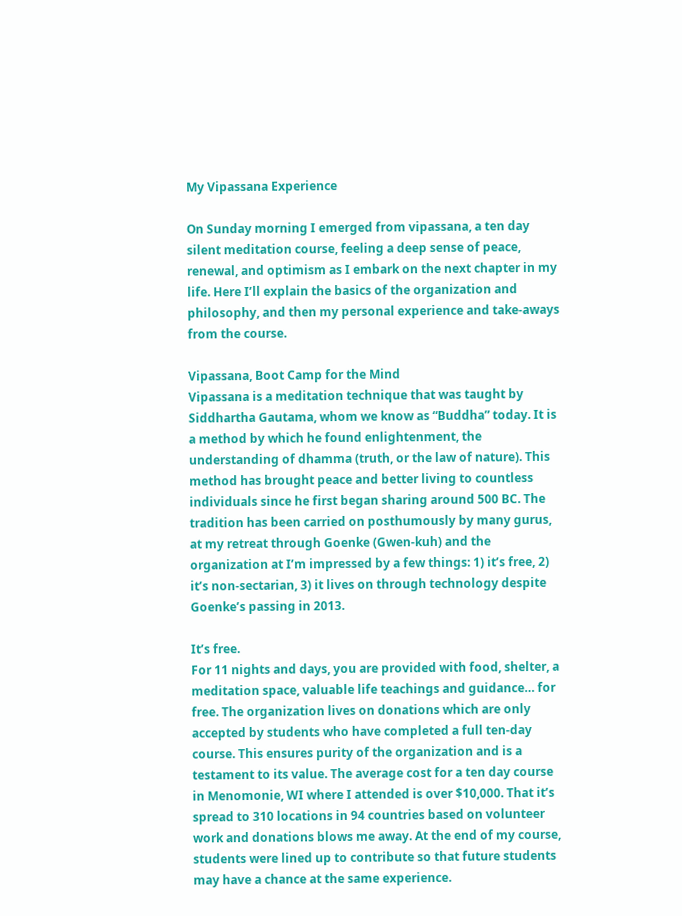My Vipassana Experience

On Sunday morning I emerged from vipassana, a ten day silent meditation course, feeling a deep sense of peace, renewal, and optimism as I embark on the next chapter in my life. Here I’ll explain the basics of the organization and philosophy, and then my personal experience and take-aways from the course.

Vipassana, Boot Camp for the Mind
Vipassana is a meditation technique that was taught by Siddhartha Gautama, whom we know as “Buddha” today. It is a method by which he found enlightenment, the understanding of dhamma (truth, or the law of nature). This method has brought peace and better living to countless individuals since he first began sharing around 500 BC. The tradition has been carried on posthumously by many gurus, at my retreat through Goenke (Gwen-kuh) and the organization at I’m impressed by a few things: 1) it’s free, 2) it’s non-sectarian, 3) it lives on through technology despite Goenke’s passing in 2013.

It’s free.
For 11 nights and days, you are provided with food, shelter, a meditation space, valuable life teachings and guidance… for free. The organization lives on donations which are only accepted by students who have completed a full ten-day course. This ensures purity of the organization and is a testament to its value. The average cost for a ten day course in Menomonie, WI where I attended is over $10,000. That it’s spread to 310 locations in 94 countries based on volunteer work and donations blows me away. At the end of my course, students were lined up to contribute so that future students may have a chance at the same experience.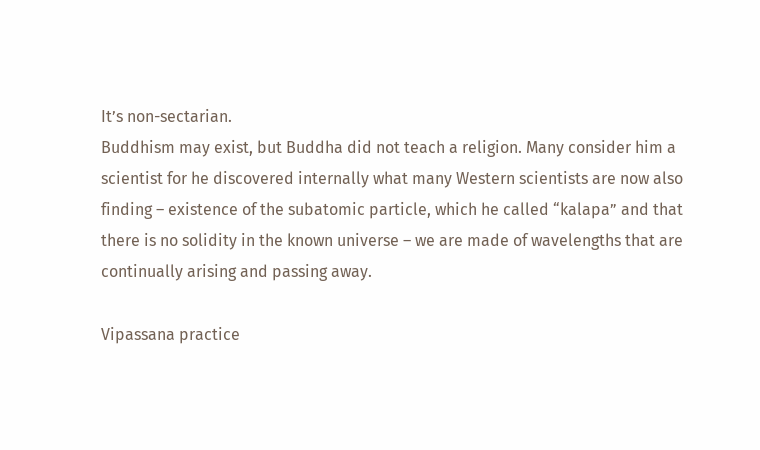It’s non-sectarian.
Buddhism may exist, but Buddha did not teach a religion. Many consider him a scientist for he discovered internally what many Western scientists are now also finding – existence of the subatomic particle, which he called “kalapa” and that there is no solidity in the known universe – we are made of wavelengths that are continually arising and passing away.

Vipassana practice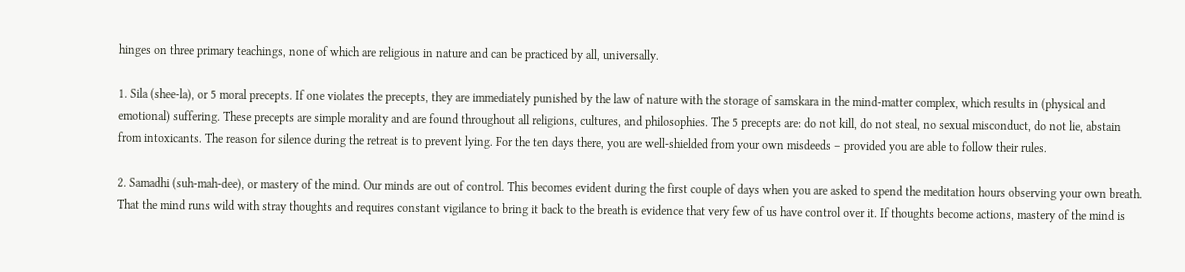hinges on three primary teachings, none of which are religious in nature and can be practiced by all, universally.

1. Sila (shee-la), or 5 moral precepts. If one violates the precepts, they are immediately punished by the law of nature with the storage of samskara in the mind-matter complex, which results in (physical and emotional) suffering. These precepts are simple morality and are found throughout all religions, cultures, and philosophies. The 5 precepts are: do not kill, do not steal, no sexual misconduct, do not lie, abstain from intoxicants. The reason for silence during the retreat is to prevent lying. For the ten days there, you are well-shielded from your own misdeeds – provided you are able to follow their rules.

2. Samadhi (suh-mah-dee), or mastery of the mind. Our minds are out of control. This becomes evident during the first couple of days when you are asked to spend the meditation hours observing your own breath. That the mind runs wild with stray thoughts and requires constant vigilance to bring it back to the breath is evidence that very few of us have control over it. If thoughts become actions, mastery of the mind is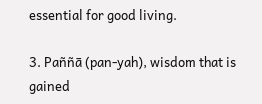essential for good living.

3. Paññā (pan-yah), wisdom that is gained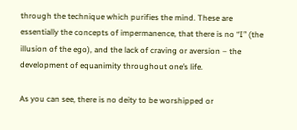through the technique which purifies the mind. These are essentially the concepts of impermanence, that there is no “I” (the illusion of the ego), and the lack of craving or aversion – the development of equanimity throughout one’s life.

As you can see, there is no deity to be worshipped or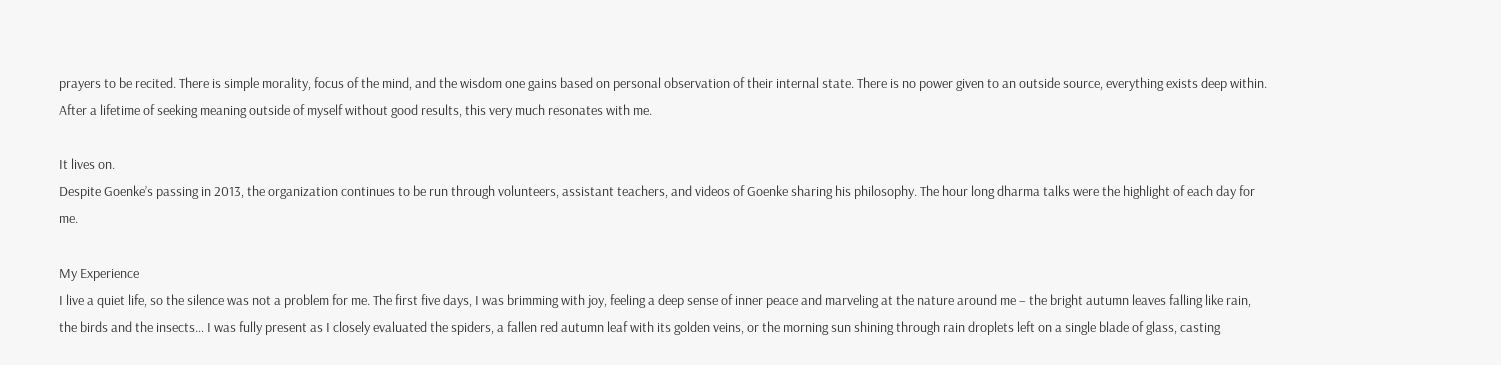prayers to be recited. There is simple morality, focus of the mind, and the wisdom one gains based on personal observation of their internal state. There is no power given to an outside source, everything exists deep within. After a lifetime of seeking meaning outside of myself without good results, this very much resonates with me.

It lives on.
Despite Goenke’s passing in 2013, the organization continues to be run through volunteers, assistant teachers, and videos of Goenke sharing his philosophy. The hour long dharma talks were the highlight of each day for me.

My Experience
I live a quiet life, so the silence was not a problem for me. The first five days, I was brimming with joy, feeling a deep sense of inner peace and marveling at the nature around me – the bright autumn leaves falling like rain, the birds and the insects… I was fully present as I closely evaluated the spiders, a fallen red autumn leaf with its golden veins, or the morning sun shining through rain droplets left on a single blade of glass, casting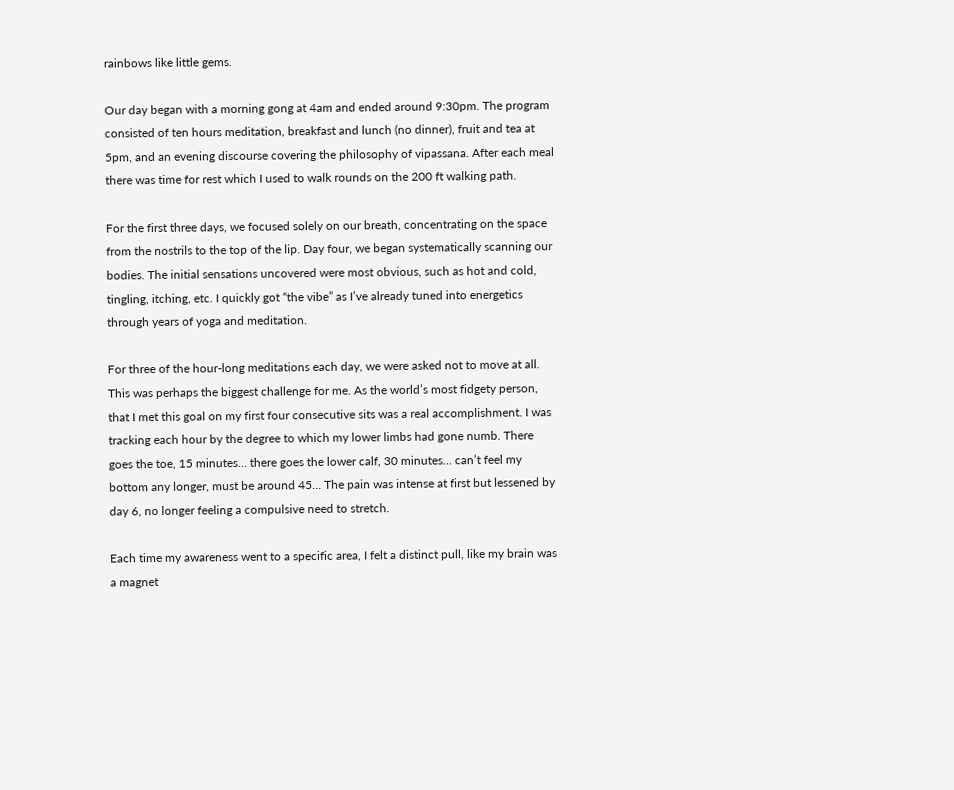rainbows like little gems.

Our day began with a morning gong at 4am and ended around 9:30pm. The program consisted of ten hours meditation, breakfast and lunch (no dinner), fruit and tea at 5pm, and an evening discourse covering the philosophy of vipassana. After each meal there was time for rest which I used to walk rounds on the 200 ft walking path.

For the first three days, we focused solely on our breath, concentrating on the space from the nostrils to the top of the lip. Day four, we began systematically scanning our bodies. The initial sensations uncovered were most obvious, such as hot and cold, tingling, itching, etc. I quickly got “the vibe” as I’ve already tuned into energetics through years of yoga and meditation.

For three of the hour-long meditations each day, we were asked not to move at all. This was perhaps the biggest challenge for me. As the world’s most fidgety person, that I met this goal on my first four consecutive sits was a real accomplishment. I was tracking each hour by the degree to which my lower limbs had gone numb. There goes the toe, 15 minutes… there goes the lower calf, 30 minutes… can’t feel my bottom any longer, must be around 45… The pain was intense at first but lessened by day 6, no longer feeling a compulsive need to stretch.

Each time my awareness went to a specific area, I felt a distinct pull, like my brain was a magnet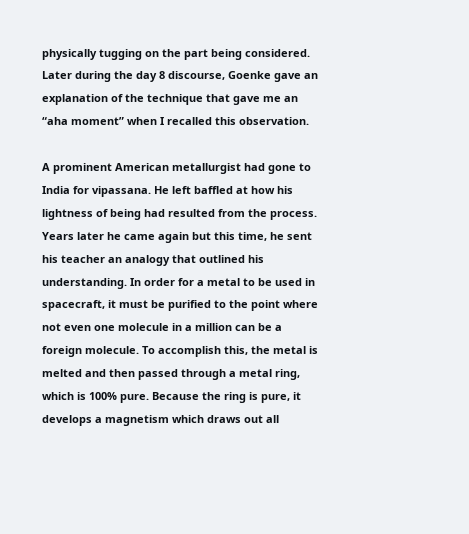physically tugging on the part being considered. Later during the day 8 discourse, Goenke gave an explanation of the technique that gave me an “aha moment” when I recalled this observation.

A prominent American metallurgist had gone to India for vipassana. He left baffled at how his lightness of being had resulted from the process. Years later he came again but this time, he sent his teacher an analogy that outlined his understanding. In order for a metal to be used in spacecraft, it must be purified to the point where not even one molecule in a million can be a foreign molecule. To accomplish this, the metal is melted and then passed through a metal ring, which is 100% pure. Because the ring is pure, it develops a magnetism which draws out all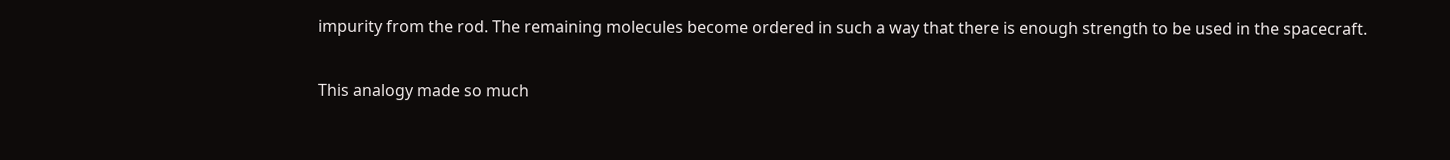impurity from the rod. The remaining molecules become ordered in such a way that there is enough strength to be used in the spacecraft.

This analogy made so much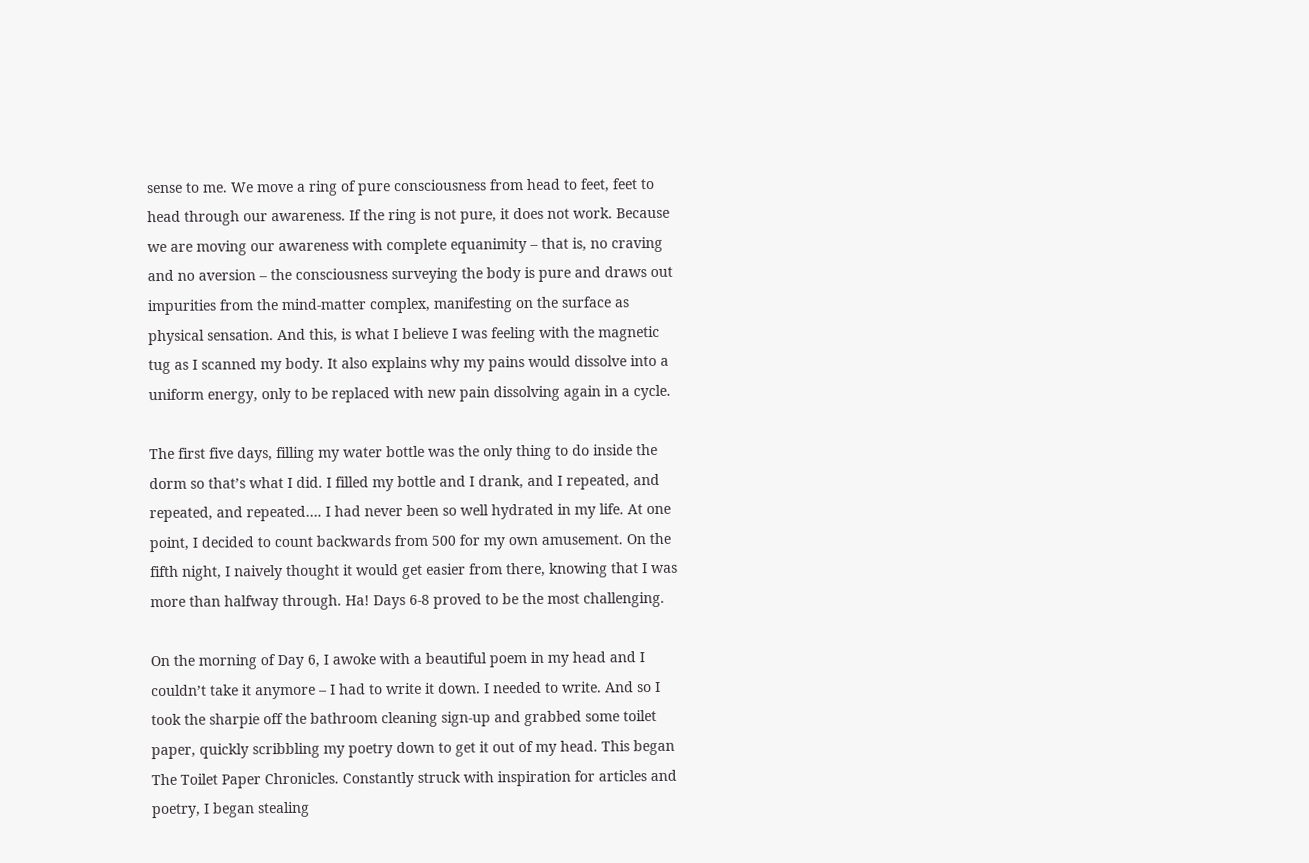sense to me. We move a ring of pure consciousness from head to feet, feet to head through our awareness. If the ring is not pure, it does not work. Because we are moving our awareness with complete equanimity – that is, no craving and no aversion – the consciousness surveying the body is pure and draws out impurities from the mind-matter complex, manifesting on the surface as physical sensation. And this, is what I believe I was feeling with the magnetic tug as I scanned my body. It also explains why my pains would dissolve into a uniform energy, only to be replaced with new pain dissolving again in a cycle.

The first five days, filling my water bottle was the only thing to do inside the dorm so that’s what I did. I filled my bottle and I drank, and I repeated, and repeated, and repeated…. I had never been so well hydrated in my life. At one point, I decided to count backwards from 500 for my own amusement. On the fifth night, I naively thought it would get easier from there, knowing that I was more than halfway through. Ha! Days 6-8 proved to be the most challenging.

On the morning of Day 6, I awoke with a beautiful poem in my head and I couldn’t take it anymore – I had to write it down. I needed to write. And so I took the sharpie off the bathroom cleaning sign-up and grabbed some toilet paper, quickly scribbling my poetry down to get it out of my head. This began The Toilet Paper Chronicles. Constantly struck with inspiration for articles and poetry, I began stealing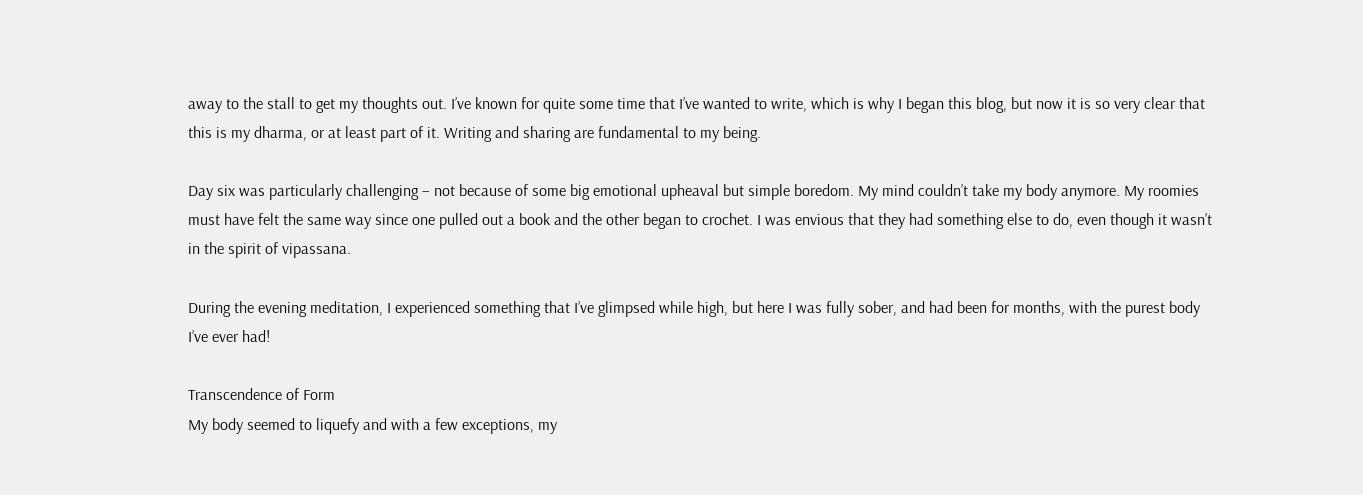away to the stall to get my thoughts out. I’ve known for quite some time that I’ve wanted to write, which is why I began this blog, but now it is so very clear that this is my dharma, or at least part of it. Writing and sharing are fundamental to my being.

Day six was particularly challenging – not because of some big emotional upheaval but simple boredom. My mind couldn’t take my body anymore. My roomies must have felt the same way since one pulled out a book and the other began to crochet. I was envious that they had something else to do, even though it wasn’t in the spirit of vipassana.

During the evening meditation, I experienced something that I’ve glimpsed while high, but here I was fully sober, and had been for months, with the purest body I’ve ever had!

Transcendence of Form
My body seemed to liquefy and with a few exceptions, my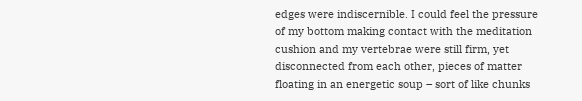edges were indiscernible. I could feel the pressure of my bottom making contact with the meditation cushion and my vertebrae were still firm, yet disconnected from each other, pieces of matter floating in an energetic soup – sort of like chunks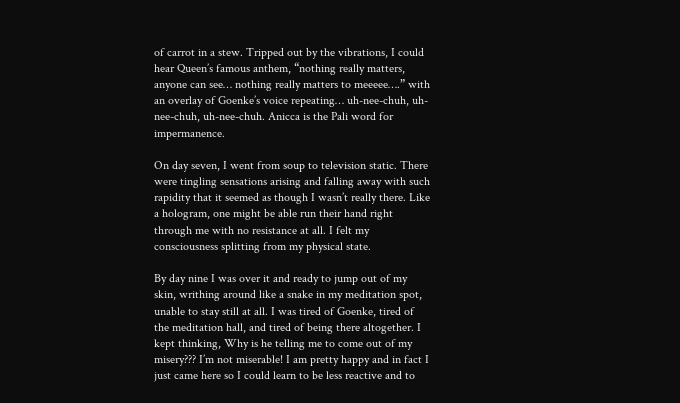of carrot in a stew. Tripped out by the vibrations, I could hear Queen’s famous anthem, “nothing really matters, anyone can see… nothing really matters to meeeee….” with an overlay of Goenke’s voice repeating… uh-nee-chuh, uh-nee-chuh, uh-nee-chuh. Anicca is the Pali word for impermanence.

On day seven, I went from soup to television static. There were tingling sensations arising and falling away with such rapidity that it seemed as though I wasn’t really there. Like a hologram, one might be able run their hand right through me with no resistance at all. I felt my consciousness splitting from my physical state.

By day nine I was over it and ready to jump out of my skin, writhing around like a snake in my meditation spot, unable to stay still at all. I was tired of Goenke, tired of the meditation hall, and tired of being there altogether. I kept thinking, Why is he telling me to come out of my misery??? I’m not miserable! I am pretty happy and in fact I just came here so I could learn to be less reactive and to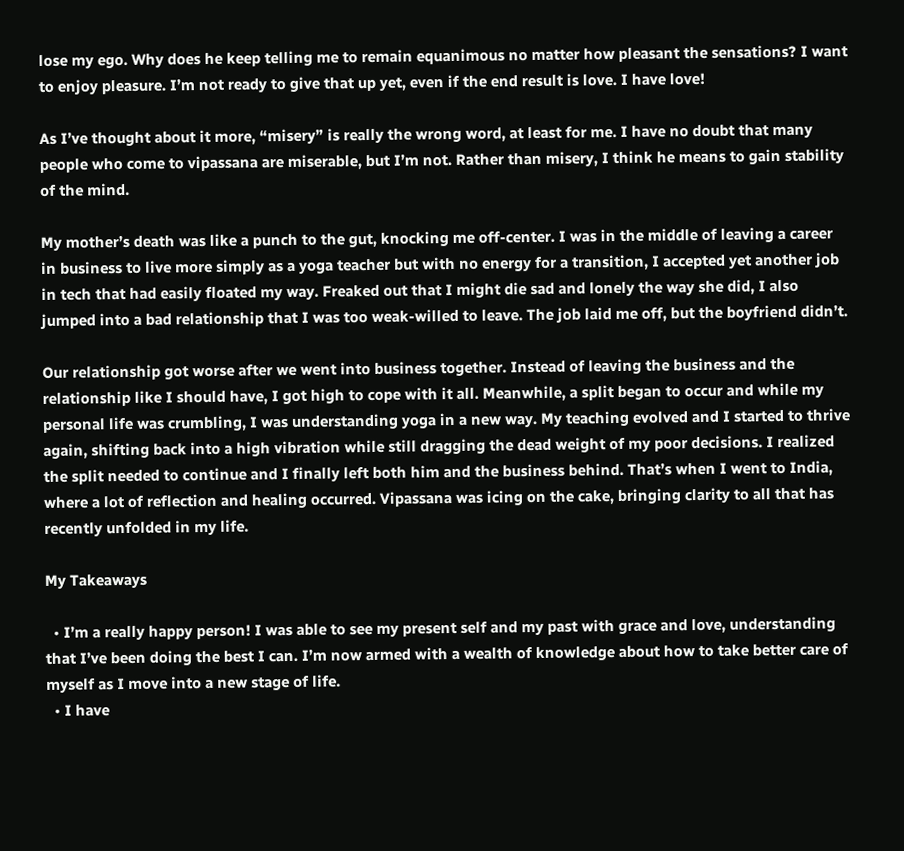lose my ego. Why does he keep telling me to remain equanimous no matter how pleasant the sensations? I want to enjoy pleasure. I’m not ready to give that up yet, even if the end result is love. I have love!

As I’ve thought about it more, “misery” is really the wrong word, at least for me. I have no doubt that many people who come to vipassana are miserable, but I’m not. Rather than misery, I think he means to gain stability of the mind.

My mother’s death was like a punch to the gut, knocking me off-center. I was in the middle of leaving a career in business to live more simply as a yoga teacher but with no energy for a transition, I accepted yet another job in tech that had easily floated my way. Freaked out that I might die sad and lonely the way she did, I also jumped into a bad relationship that I was too weak-willed to leave. The job laid me off, but the boyfriend didn’t.

Our relationship got worse after we went into business together. Instead of leaving the business and the relationship like I should have, I got high to cope with it all. Meanwhile, a split began to occur and while my personal life was crumbling, I was understanding yoga in a new way. My teaching evolved and I started to thrive again, shifting back into a high vibration while still dragging the dead weight of my poor decisions. I realized the split needed to continue and I finally left both him and the business behind. That’s when I went to India, where a lot of reflection and healing occurred. Vipassana was icing on the cake, bringing clarity to all that has recently unfolded in my life.

My Takeaways

  • I’m a really happy person! I was able to see my present self and my past with grace and love, understanding that I’ve been doing the best I can. I’m now armed with a wealth of knowledge about how to take better care of myself as I move into a new stage of life.
  • I have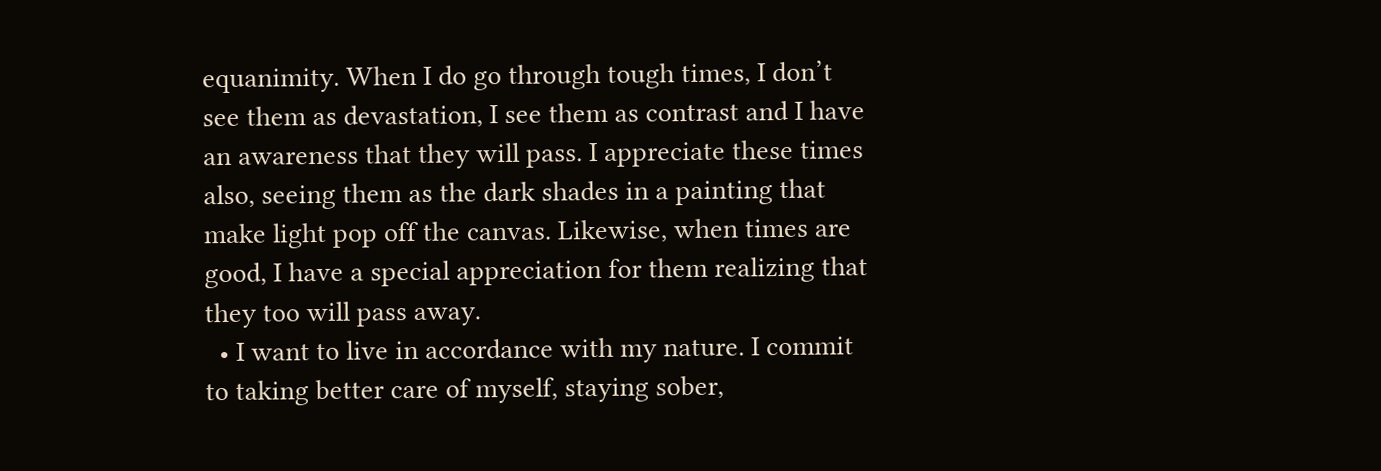equanimity. When I do go through tough times, I don’t see them as devastation, I see them as contrast and I have an awareness that they will pass. I appreciate these times also, seeing them as the dark shades in a painting that make light pop off the canvas. Likewise, when times are good, I have a special appreciation for them realizing that they too will pass away.
  • I want to live in accordance with my nature. I commit to taking better care of myself, staying sober,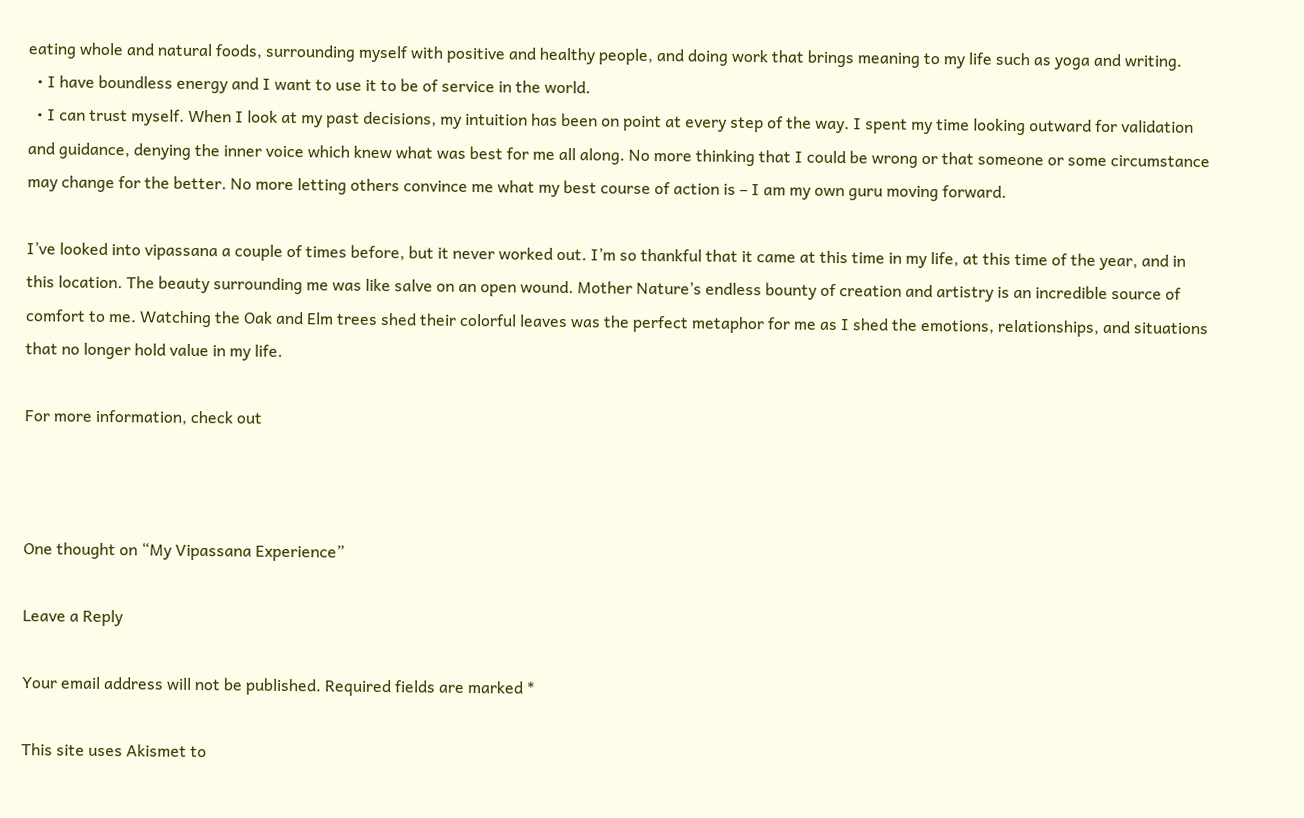eating whole and natural foods, surrounding myself with positive and healthy people, and doing work that brings meaning to my life such as yoga and writing.
  • I have boundless energy and I want to use it to be of service in the world.
  • I can trust myself. When I look at my past decisions, my intuition has been on point at every step of the way. I spent my time looking outward for validation and guidance, denying the inner voice which knew what was best for me all along. No more thinking that I could be wrong or that someone or some circumstance may change for the better. No more letting others convince me what my best course of action is – I am my own guru moving forward.

I’ve looked into vipassana a couple of times before, but it never worked out. I’m so thankful that it came at this time in my life, at this time of the year, and in this location. The beauty surrounding me was like salve on an open wound. Mother Nature’s endless bounty of creation and artistry is an incredible source of comfort to me. Watching the Oak and Elm trees shed their colorful leaves was the perfect metaphor for me as I shed the emotions, relationships, and situations that no longer hold value in my life.

For more information, check out



One thought on “My Vipassana Experience”

Leave a Reply

Your email address will not be published. Required fields are marked *

This site uses Akismet to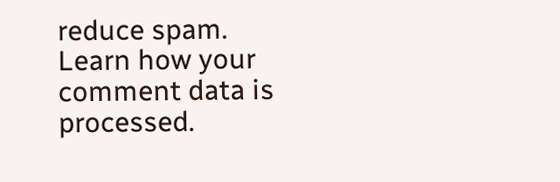reduce spam. Learn how your comment data is processed.